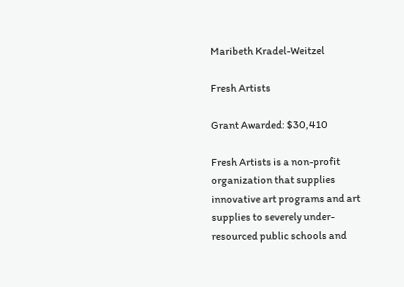Maribeth Kradel-Weitzel

Fresh Artists

Grant Awarded: $30,410

Fresh Artists is a non-profit organization that supplies innovative art programs and art supplies to severely under-resourced public schools and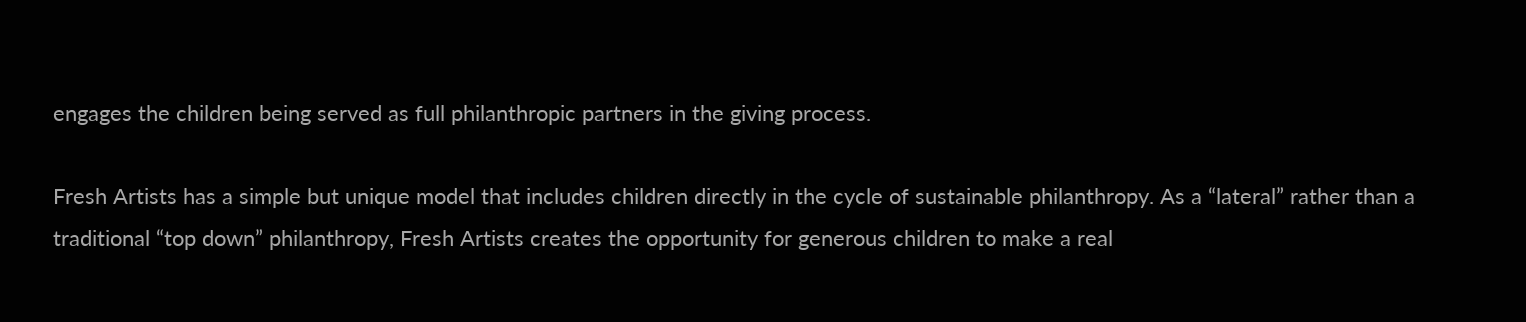engages the children being served as full philanthropic partners in the giving process.

Fresh Artists has a simple but unique model that includes children directly in the cycle of sustainable philanthropy. As a “lateral” rather than a traditional “top down” philanthropy, Fresh Artists creates the opportunity for generous children to make a real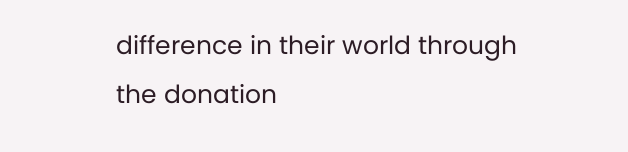difference in their world through the donation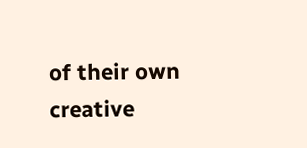of their own creative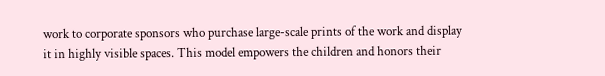work to corporate sponsors who purchase large-scale prints of the work and display it in highly visible spaces. This model empowers the children and honors their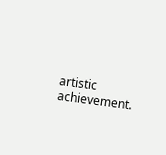artistic achievement.